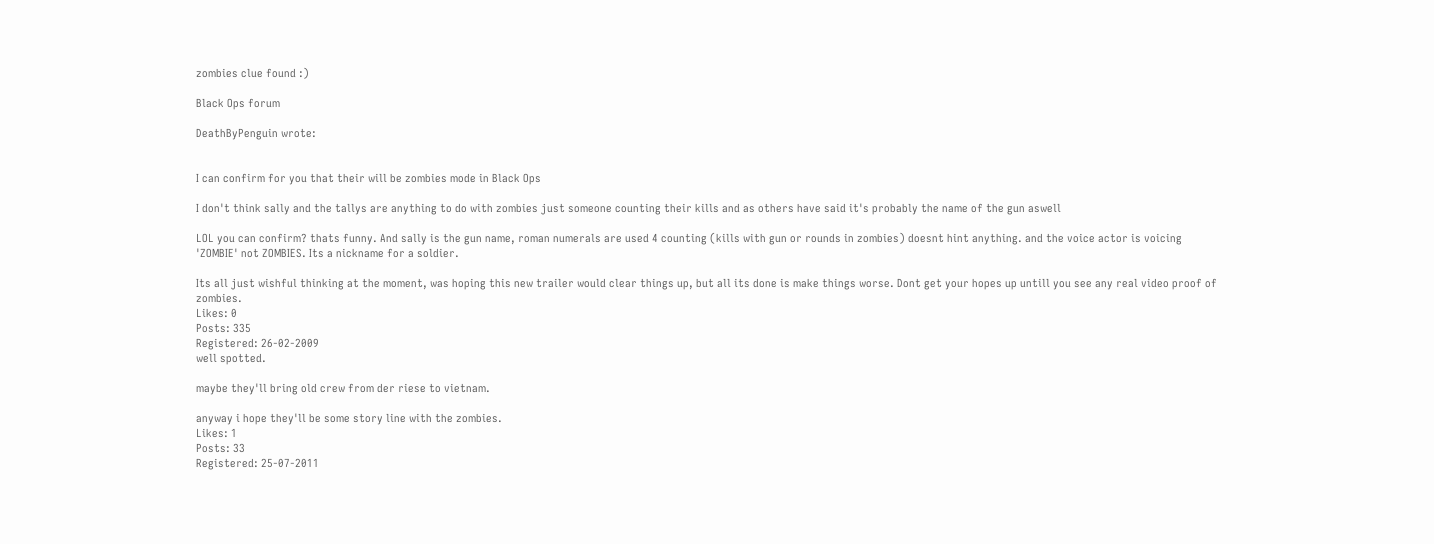zombies clue found :)

Black Ops forum

DeathByPenguin wrote:


I can confirm for you that their will be zombies mode in Black Ops

I don't think sally and the tallys are anything to do with zombies just someone counting their kills and as others have said it's probably the name of the gun aswell

LOL you can confirm? thats funny. And sally is the gun name, roman numerals are used 4 counting (kills with gun or rounds in zombies) doesnt hint anything. and the voice actor is voicing 'ZOMBIE' not ZOMBIES. Its a nickname for a soldier.

Its all just wishful thinking at the moment, was hoping this new trailer would clear things up, but all its done is make things worse. Dont get your hopes up untill you see any real video proof of zombies.
Likes: 0
Posts: 335
Registered: 26-02-2009
well spotted.

maybe they'll bring old crew from der riese to vietnam.

anyway i hope they'll be some story line with the zombies.
Likes: 1
Posts: 33
Registered: 25-07-2011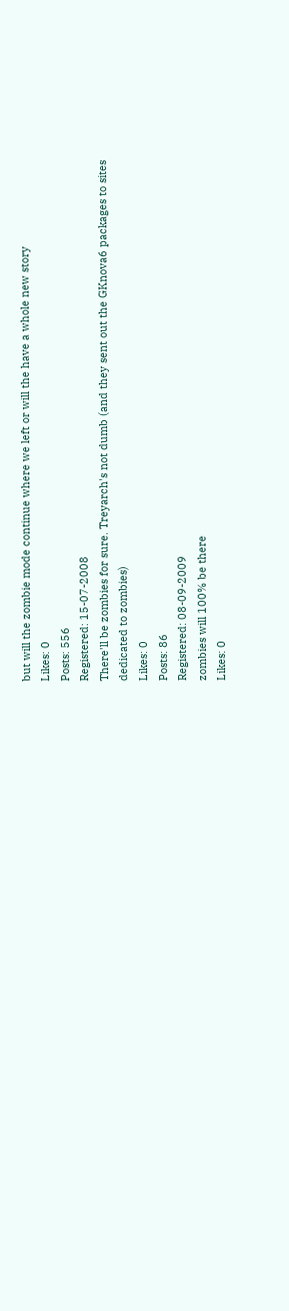but will the zombie mode continue where we left or will the have a whole new story
Likes: 0
Posts: 556
Registered: 15-07-2008
There'll be zombies for sure. Treyarch's not dumb (and they sent out the GKnova6 packages to sites dedicated to zombies)
Likes: 0
Posts: 86
Registered: 08-09-2009
zombies will 100% be there
Likes: 0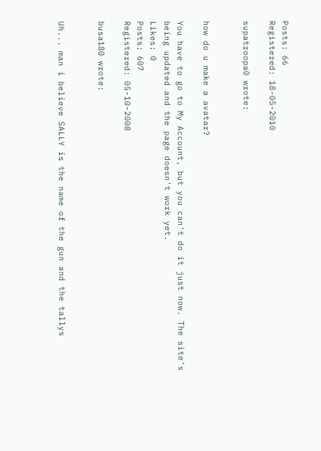Posts: 66
Registered: 18-05-2010

supatroopa0 wrote:


how do u make a avatar?

You have to go to My Account, but you can't do it just now. The site's being updated and the page doesn't work yet.
Likes: 0
Posts: 607
Registered: 05-10-2008

busa180 wrote:


Uh... man i believe SALLY is the name of the gun and the tallys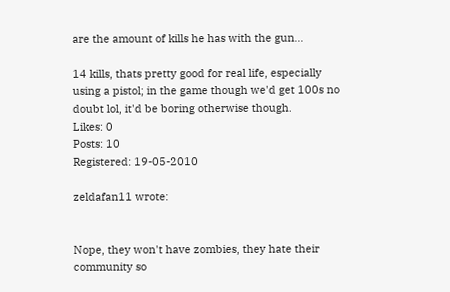are the amount of kills he has with the gun...

14 kills, thats pretty good for real life, especially using a pistol; in the game though we'd get 100s no doubt lol, it'd be boring otherwise though.
Likes: 0
Posts: 10
Registered: 19-05-2010

zeldafan11 wrote:


Nope, they won't have zombies, they hate their community so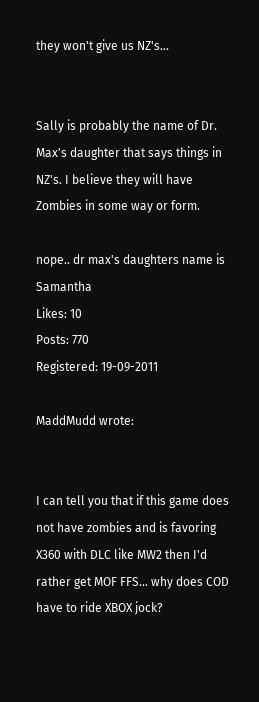they won't give us NZ's...


Sally is probably the name of Dr. Max's daughter that says things in NZ's. I believe they will have Zombies in some way or form.

nope.. dr max's daughters name is Samantha
Likes: 10
Posts: 770
Registered: 19-09-2011

MaddMudd wrote:


I can tell you that if this game does not have zombies and is favoring X360 with DLC like MW2 then I'd rather get MOF FFS... why does COD have to ride XBOX jock?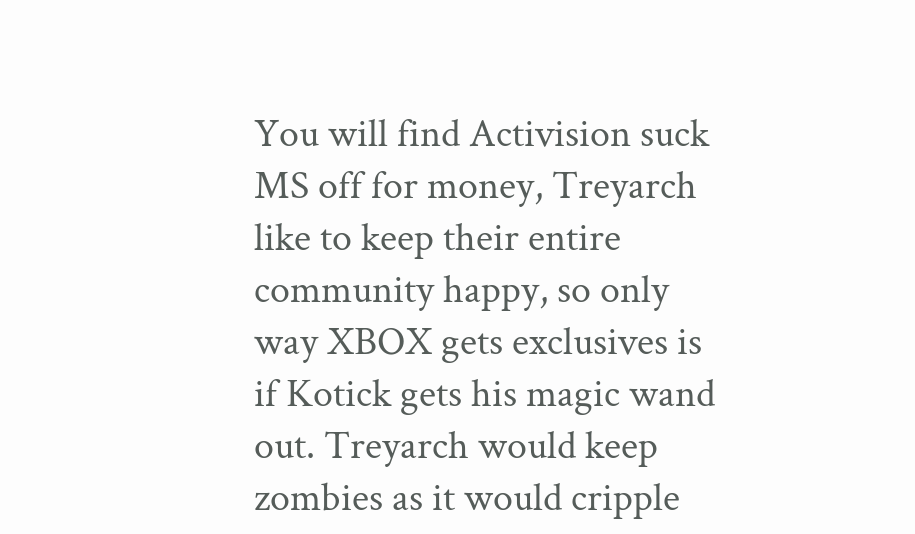You will find Activision suck MS off for money, Treyarch like to keep their entire community happy, so only way XBOX gets exclusives is if Kotick gets his magic wand out. Treyarch would keep zombies as it would cripple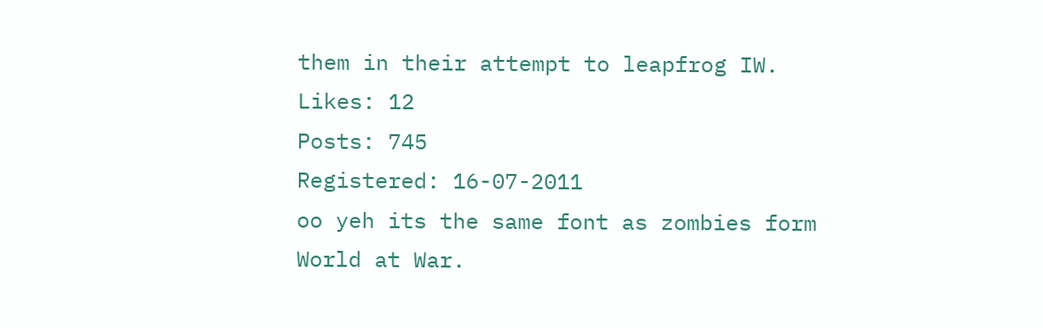them in their attempt to leapfrog IW.
Likes: 12
Posts: 745
Registered: 16-07-2011
oo yeh its the same font as zombies form World at War.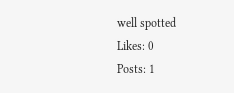well spotted
Likes: 0
Posts: 1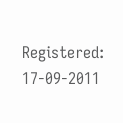Registered: 17-09-2011